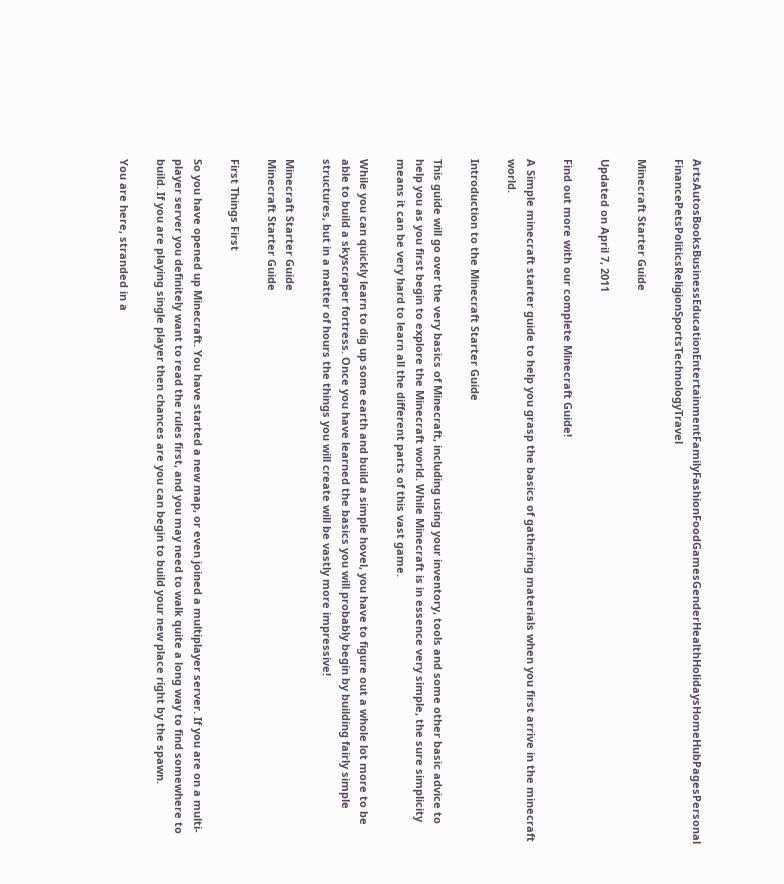ArtsAutosBooksBusinessEducationEntertainmentFamilyFashionFoodGamesGenderHealthHolidaysHomeHubPagesPersonal FinancePetsPoliticsReligionSportsTechnologyTravel

Minecraft Starter Guide

Updated on April 7, 2011

Find out more with our complete Minecraft Guide!

A Simple minecraft starter guide to help you grasp the basics of gathering materials when you first arrive in the minecraft world.

Introduction to the Minecraft Starter Guide

This guide will go over the very basics of Minecraft, including using your inventory, tools and some other basic advice to help you as you first begin to explore the Minecraft world. While Minecraft is in essence very simple, the sure simplicity means it can be very hard to learn all the different parts of this vast game.

While you can quickly learn to dig up some earth and build a simple hovel, you have to figure out a whole lot more to be able to build a skyscraper fortress. Once you have learned the basics you will probably begin by building fairly simple structures, but in a matter of hours the things you will create will be vastly more impressive!

Minecraft Starter Guide
Minecraft Starter Guide

First Things First

So you have opened up Minecraft. You have started a new map, or even joined a multiplayer server. If you are on a multi-player server you definitely want to read the rules first, and you may need to walk quite a long way to find somewhere to build. If you are playing single player then chances are you can begin to build your new place right by the spawn.

You are here, stranded in a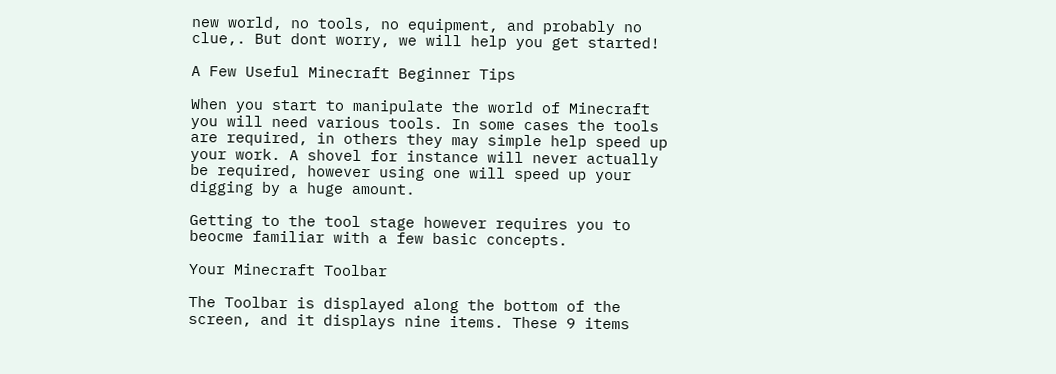new world, no tools, no equipment, and probably no clue,. But dont worry, we will help you get started!

A Few Useful Minecraft Beginner Tips

When you start to manipulate the world of Minecraft you will need various tools. In some cases the tools are required, in others they may simple help speed up your work. A shovel for instance will never actually be required, however using one will speed up your digging by a huge amount.

Getting to the tool stage however requires you to beocme familiar with a few basic concepts.

Your Minecraft Toolbar

The Toolbar is displayed along the bottom of the screen, and it displays nine items. These 9 items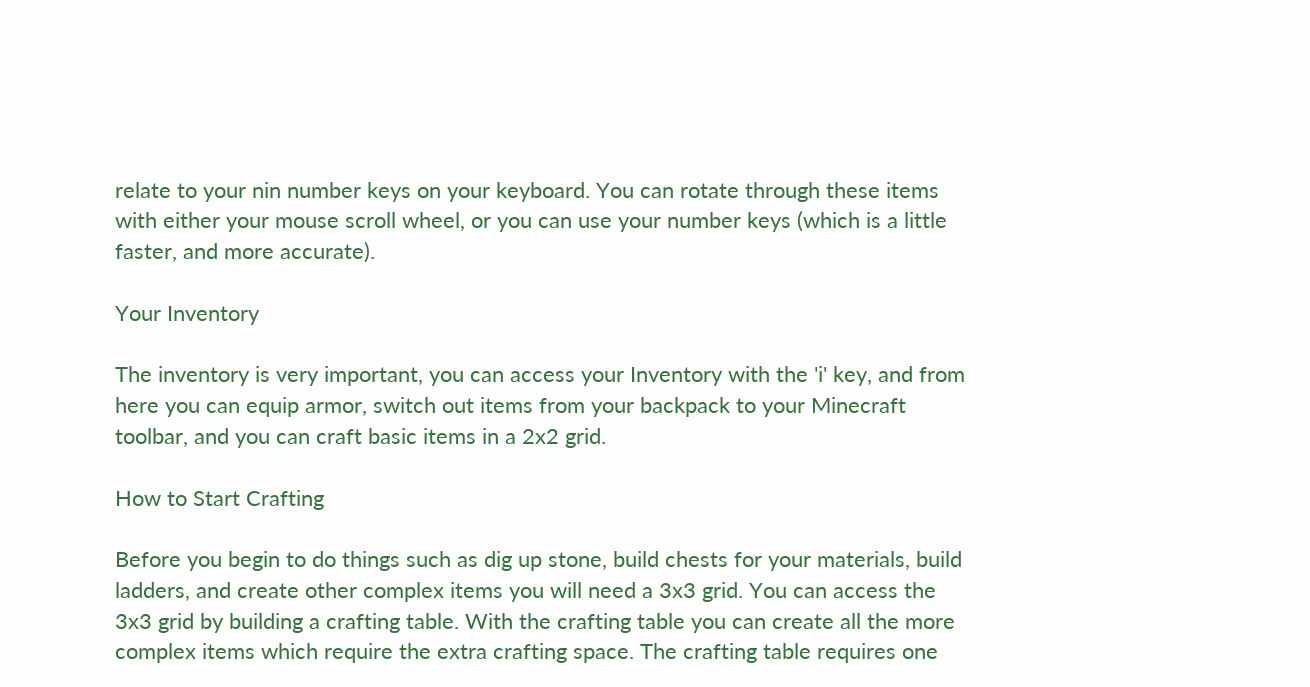relate to your nin number keys on your keyboard. You can rotate through these items with either your mouse scroll wheel, or you can use your number keys (which is a little faster, and more accurate).

Your Inventory

The inventory is very important, you can access your Inventory with the 'i' key, and from here you can equip armor, switch out items from your backpack to your Minecraft toolbar, and you can craft basic items in a 2x2 grid.

How to Start Crafting

Before you begin to do things such as dig up stone, build chests for your materials, build ladders, and create other complex items you will need a 3x3 grid. You can access the 3x3 grid by building a crafting table. With the crafting table you can create all the more complex items which require the extra crafting space. The crafting table requires one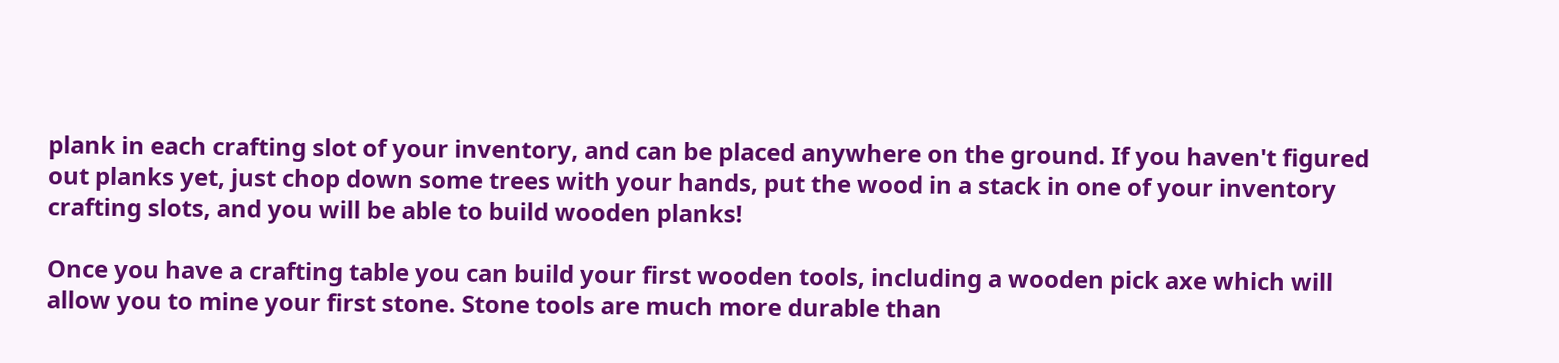plank in each crafting slot of your inventory, and can be placed anywhere on the ground. If you haven't figured out planks yet, just chop down some trees with your hands, put the wood in a stack in one of your inventory crafting slots, and you will be able to build wooden planks!

Once you have a crafting table you can build your first wooden tools, including a wooden pick axe which will allow you to mine your first stone. Stone tools are much more durable than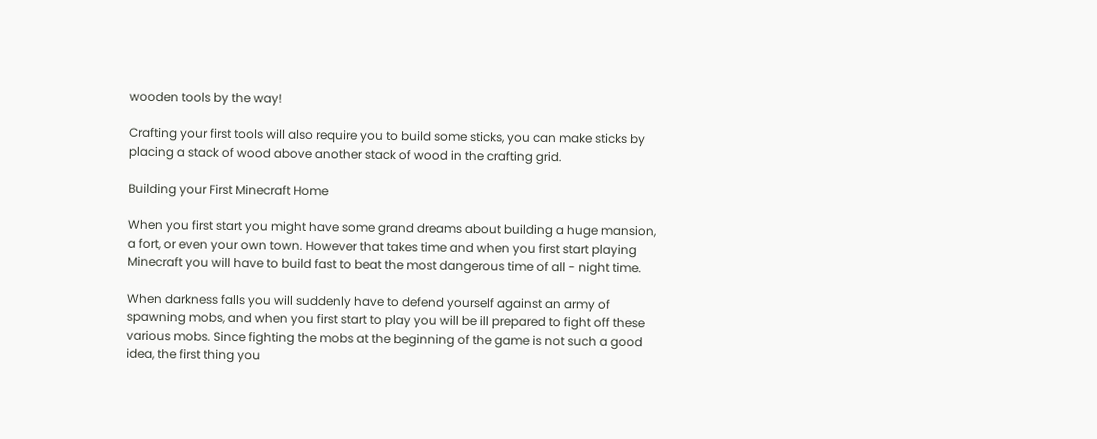wooden tools by the way!

Crafting your first tools will also require you to build some sticks, you can make sticks by placing a stack of wood above another stack of wood in the crafting grid.

Building your First Minecraft Home

When you first start you might have some grand dreams about building a huge mansion, a fort, or even your own town. However that takes time and when you first start playing Minecraft you will have to build fast to beat the most dangerous time of all - night time.

When darkness falls you will suddenly have to defend yourself against an army of spawning mobs, and when you first start to play you will be ill prepared to fight off these various mobs. Since fighting the mobs at the beginning of the game is not such a good idea, the first thing you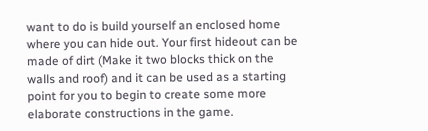want to do is build yourself an enclosed home where you can hide out. Your first hideout can be made of dirt (Make it two blocks thick on the walls and roof) and it can be used as a starting point for you to begin to create some more elaborate constructions in the game.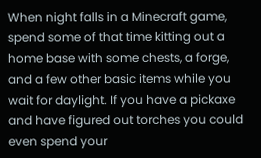When night falls in a Minecraft game, spend some of that time kitting out a home base with some chests, a forge, and a few other basic items while you wait for daylight. If you have a pickaxe and have figured out torches you could even spend your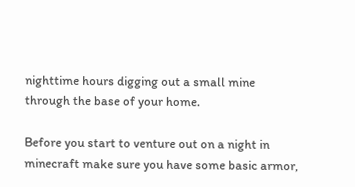nighttime hours digging out a small mine through the base of your home.

Before you start to venture out on a night in minecraft make sure you have some basic armor,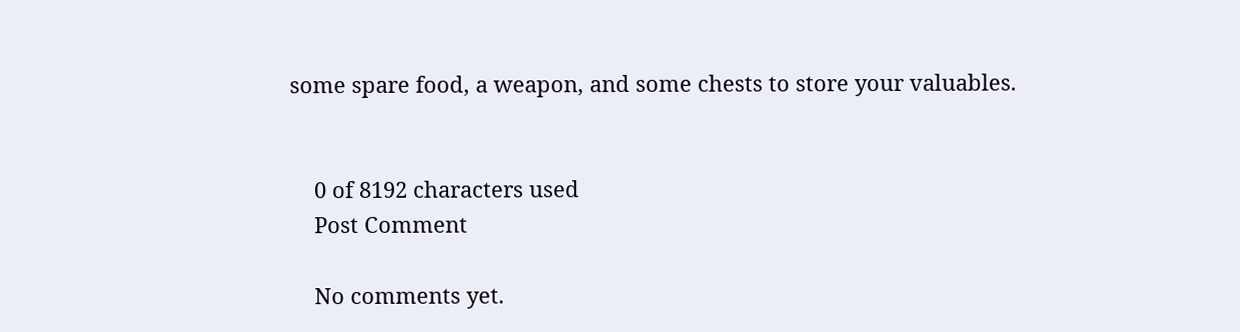some spare food, a weapon, and some chests to store your valuables.


    0 of 8192 characters used
    Post Comment

    No comments yet.